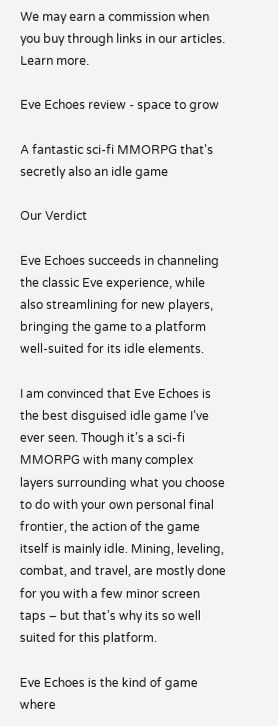We may earn a commission when you buy through links in our articles. Learn more.

Eve Echoes review - space to grow

A fantastic sci-fi MMORPG that's secretly also an idle game

Our Verdict

Eve Echoes succeeds in channeling the classic Eve experience, while also streamlining for new players, bringing the game to a platform well-suited for its idle elements.

I am convinced that Eve Echoes is the best disguised idle game I’ve ever seen. Though it’s a sci-fi MMORPG with many complex layers surrounding what you choose to do with your own personal final frontier, the action of the game itself is mainly idle. Mining, leveling, combat, and travel, are mostly done for you with a few minor screen taps – but that’s why its so well suited for this platform.

Eve Echoes is the kind of game where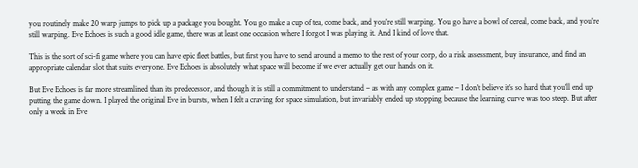you routinely make 20 warp jumps to pick up a package you bought. You go make a cup of tea, come back, and you’re still warping. You go have a bowl of cereal, come back, and you’re still warping. Eve Echoes is such a good idle game, there was at least one occasion where I forgot I was playing it. And I kind of love that.

This is the sort of sci-fi game where you can have epic fleet battles, but first you have to send around a memo to the rest of your corp, do a risk assessment, buy insurance, and find an appropriate calendar slot that suits everyone. Eve Echoes is absolutely what space will become if we ever actually get our hands on it.

But Eve Echoes is far more streamlined than its predecessor, and though it is still a commitment to understand – as with any complex game – I don’t believe it’s so hard that you’ll end up putting the game down. I played the original Eve in bursts, when I felt a craving for space simulation, but invariably ended up stopping because the learning curve was too steep. But after only a week in Eve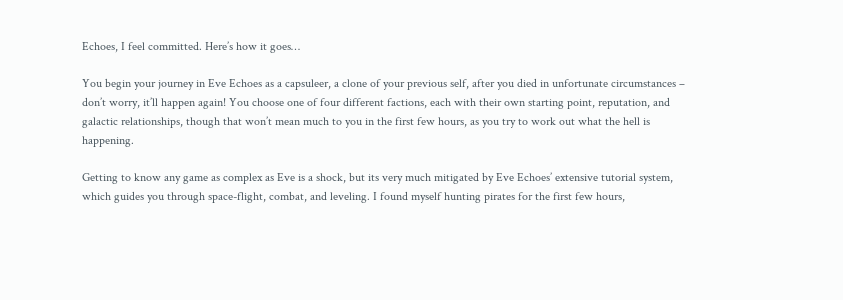Echoes, I feel committed. Here’s how it goes…

You begin your journey in Eve Echoes as a capsuleer, a clone of your previous self, after you died in unfortunate circumstances – don’t worry, it’ll happen again! You choose one of four different factions, each with their own starting point, reputation, and galactic relationships, though that won’t mean much to you in the first few hours, as you try to work out what the hell is happening.

Getting to know any game as complex as Eve is a shock, but its very much mitigated by Eve Echoes’ extensive tutorial system, which guides you through space-flight, combat, and leveling. I found myself hunting pirates for the first few hours,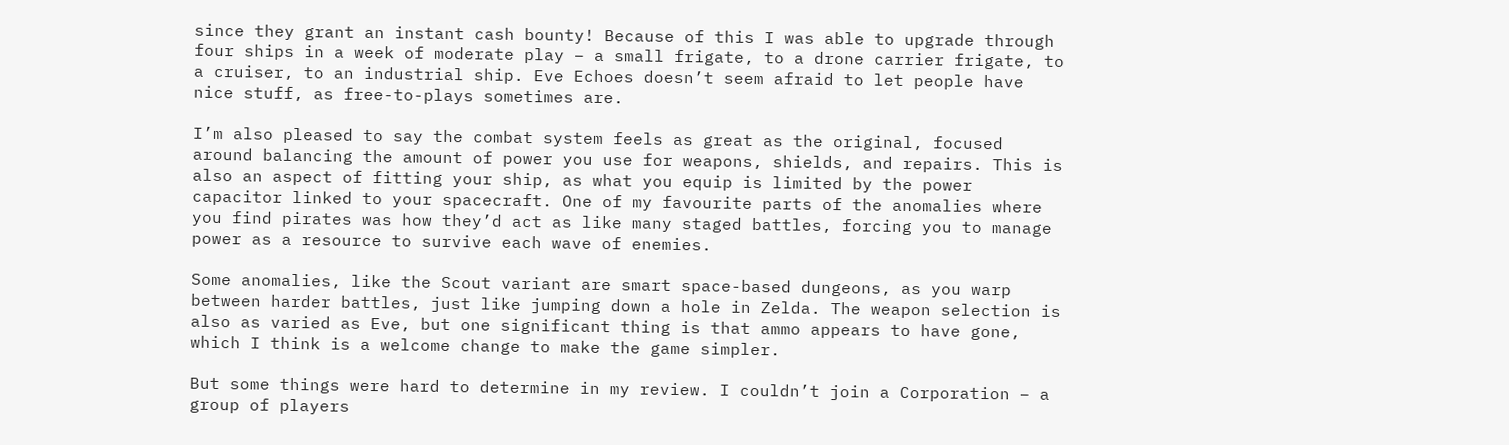since they grant an instant cash bounty! Because of this I was able to upgrade through four ships in a week of moderate play – a small frigate, to a drone carrier frigate, to a cruiser, to an industrial ship. Eve Echoes doesn’t seem afraid to let people have nice stuff, as free-to-plays sometimes are.

I’m also pleased to say the combat system feels as great as the original, focused around balancing the amount of power you use for weapons, shields, and repairs. This is also an aspect of fitting your ship, as what you equip is limited by the power capacitor linked to your spacecraft. One of my favourite parts of the anomalies where you find pirates was how they’d act as like many staged battles, forcing you to manage power as a resource to survive each wave of enemies.

Some anomalies, like the Scout variant are smart space-based dungeons, as you warp between harder battles, just like jumping down a hole in Zelda. The weapon selection is also as varied as Eve, but one significant thing is that ammo appears to have gone, which I think is a welcome change to make the game simpler.

But some things were hard to determine in my review. I couldn’t join a Corporation – a group of players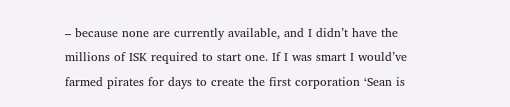– because none are currently available, and I didn’t have the millions of ISK required to start one. If I was smart I would’ve farmed pirates for days to create the first corporation ‘Sean is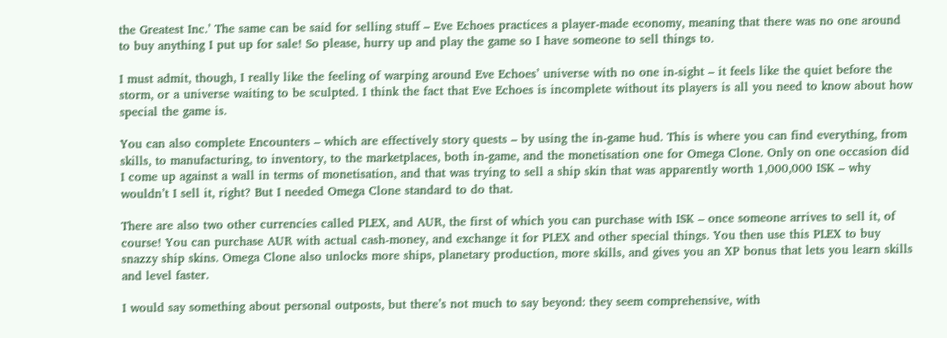the Greatest Inc.’ The same can be said for selling stuff – Eve Echoes practices a player-made economy, meaning that there was no one around to buy anything I put up for sale! So please, hurry up and play the game so I have someone to sell things to.

I must admit, though, I really like the feeling of warping around Eve Echoes’ universe with no one in-sight – it feels like the quiet before the storm, or a universe waiting to be sculpted. I think the fact that Eve Echoes is incomplete without its players is all you need to know about how special the game is.

You can also complete Encounters – which are effectively story quests – by using the in-game hud. This is where you can find everything, from skills, to manufacturing, to inventory, to the marketplaces, both in-game, and the monetisation one for Omega Clone. Only on one occasion did I come up against a wall in terms of monetisation, and that was trying to sell a ship skin that was apparently worth 1,000,000 ISK – why wouldn’t I sell it, right? But I needed Omega Clone standard to do that.

There are also two other currencies called PLEX, and AUR, the first of which you can purchase with ISK – once someone arrives to sell it, of course! You can purchase AUR with actual cash-money, and exchange it for PLEX and other special things. You then use this PLEX to buy snazzy ship skins. Omega Clone also unlocks more ships, planetary production, more skills, and gives you an XP bonus that lets you learn skills and level faster.

I would say something about personal outposts, but there’s not much to say beyond: they seem comprehensive, with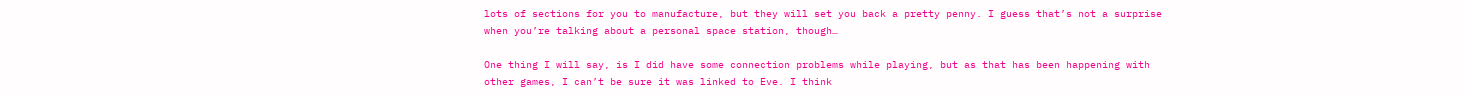lots of sections for you to manufacture, but they will set you back a pretty penny. I guess that’s not a surprise when you’re talking about a personal space station, though…

One thing I will say, is I did have some connection problems while playing, but as that has been happening with other games, I can’t be sure it was linked to Eve. I think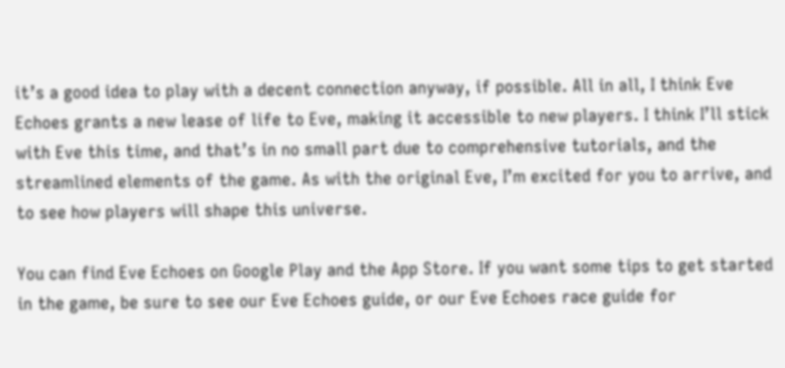it’s a good idea to play with a decent connection anyway, if possible. All in all, I think Eve Echoes grants a new lease of life to Eve, making it accessible to new players. I think I’ll stick with Eve this time, and that’s in no small part due to comprehensive tutorials, and the streamlined elements of the game. As with the original Eve, I’m excited for you to arrive, and to see how players will shape this universe.

You can find Eve Echoes on Google Play and the App Store. If you want some tips to get started in the game, be sure to see our Eve Echoes guide, or our Eve Echoes race guide for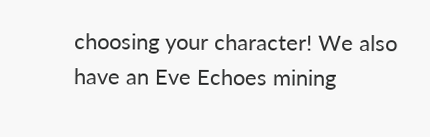choosing your character! We also have an Eve Echoes mining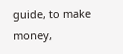guide, to make money,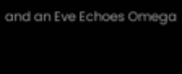and an Eve Echoes Omega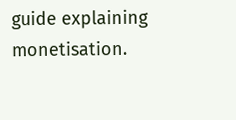guide explaining monetisation.